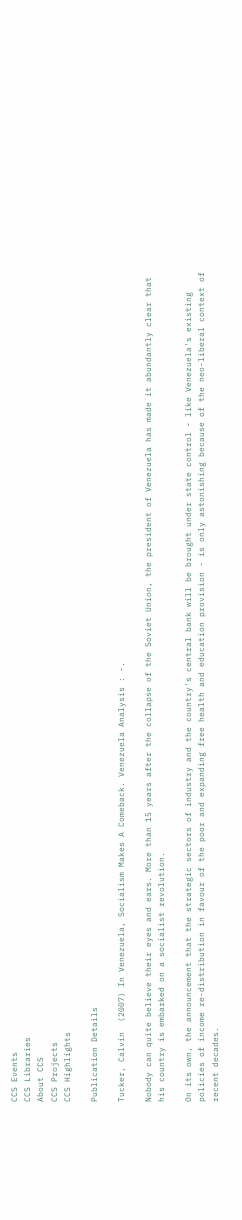CCS Events
CCS Libraries
About CCS
CCS Projects
CCS Highlights

Publication Details

Tucker, Calvin  (2007) In Venezuela, Socialism Makes A Comeback. Venezuela Analysis : -.

Nobody can quite believe their eyes and ears. More than 15 years after the collapse of the Soviet Union, the president of Venezuela has made it abundantly clear that his country is embarked on a socialist revolution.

On its own, the announcement that the strategic sectors of industry and the country's central bank will be brought under state control - like Venezuela's existing policies of income re-distribution in favour of the poor and expanding free health and education provision - is only astonishing because of the neo-liberal context of recent decades.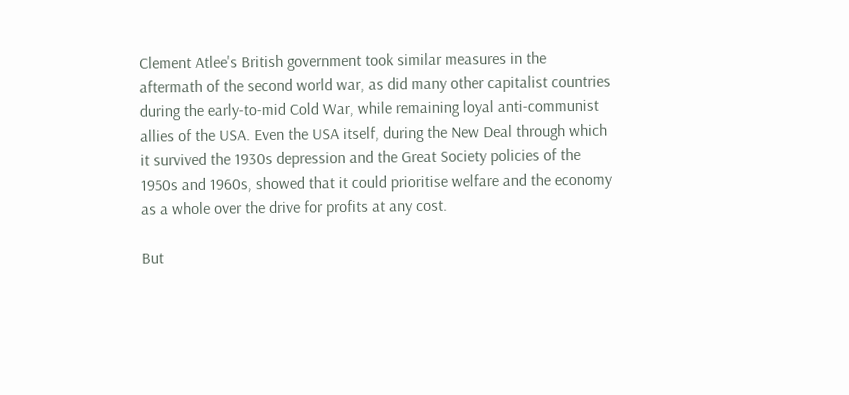Clement Atlee's British government took similar measures in the aftermath of the second world war, as did many other capitalist countries during the early-to-mid Cold War, while remaining loyal anti-communist allies of the USA. Even the USA itself, during the New Deal through which it survived the 1930s depression and the Great Society policies of the 1950s and 1960s, showed that it could prioritise welfare and the economy as a whole over the drive for profits at any cost.

But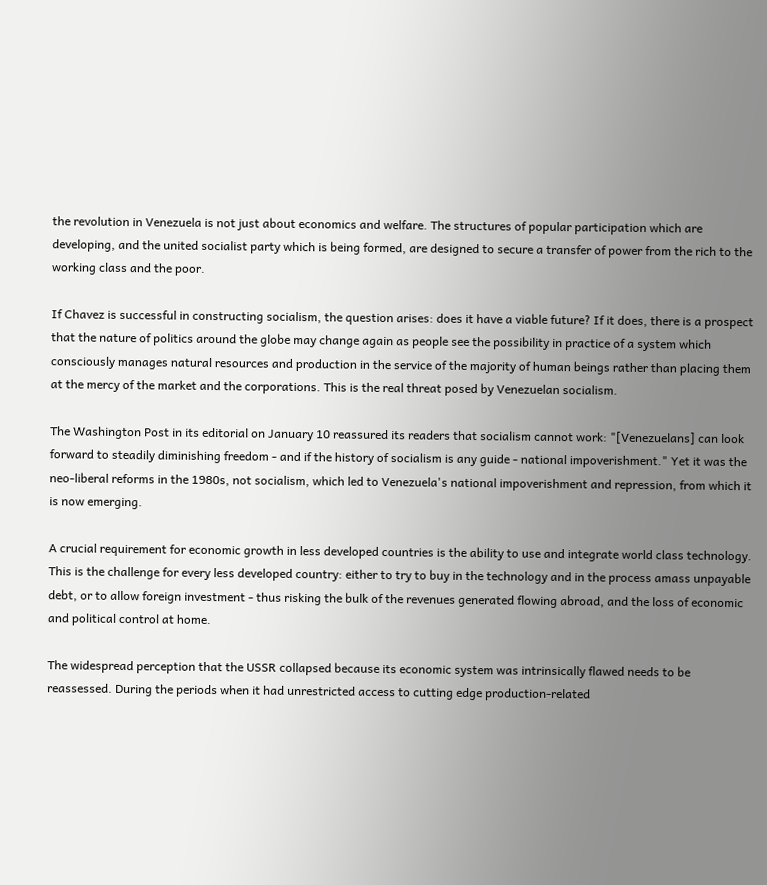the revolution in Venezuela is not just about economics and welfare. The structures of popular participation which are developing, and the united socialist party which is being formed, are designed to secure a transfer of power from the rich to the working class and the poor.

If Chavez is successful in constructing socialism, the question arises: does it have a viable future? If it does, there is a prospect that the nature of politics around the globe may change again as people see the possibility in practice of a system which consciously manages natural resources and production in the service of the majority of human beings rather than placing them at the mercy of the market and the corporations. This is the real threat posed by Venezuelan socialism.

The Washington Post in its editorial on January 10 reassured its readers that socialism cannot work: "[Venezuelans] can look forward to steadily diminishing freedom - and if the history of socialism is any guide - national impoverishment." Yet it was the neo-liberal reforms in the 1980s, not socialism, which led to Venezuela's national impoverishment and repression, from which it is now emerging.

A crucial requirement for economic growth in less developed countries is the ability to use and integrate world class technology. This is the challenge for every less developed country: either to try to buy in the technology and in the process amass unpayable debt, or to allow foreign investment - thus risking the bulk of the revenues generated flowing abroad, and the loss of economic and political control at home.

The widespread perception that the USSR collapsed because its economic system was intrinsically flawed needs to be reassessed. During the periods when it had unrestricted access to cutting edge production-related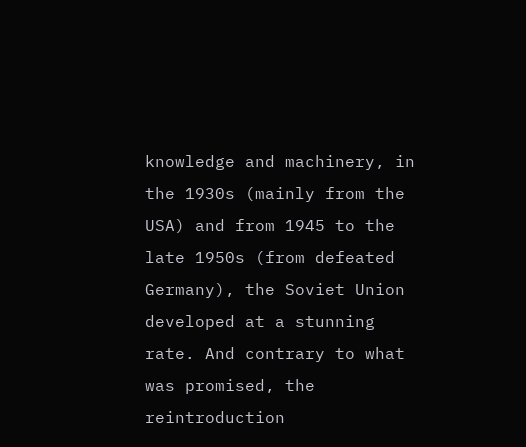knowledge and machinery, in the 1930s (mainly from the USA) and from 1945 to the late 1950s (from defeated Germany), the Soviet Union developed at a stunning rate. And contrary to what was promised, the reintroduction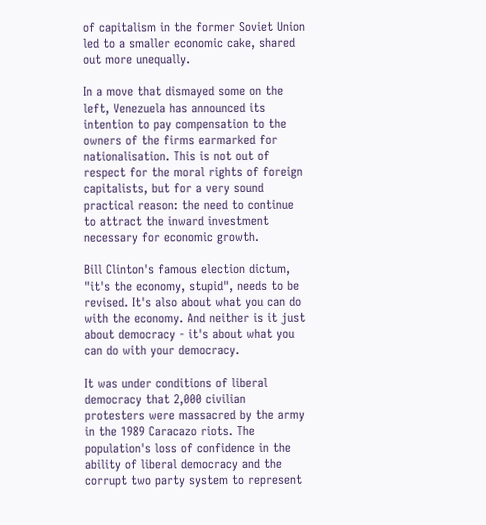of capitalism in the former Soviet Union led to a smaller economic cake, shared out more unequally.

In a move that dismayed some on the left, Venezuela has announced its intention to pay compensation to the owners of the firms earmarked for nationalisation. This is not out of respect for the moral rights of foreign capitalists, but for a very sound practical reason: the need to continue to attract the inward investment necessary for economic growth.

Bill Clinton's famous election dictum, "it's the economy, stupid", needs to be revised. It's also about what you can do with the economy. And neither is it just about democracy - it's about what you can do with your democracy.

It was under conditions of liberal democracy that 2,000 civilian protesters were massacred by the army in the 1989 Caracazo riots. The population's loss of confidence in the ability of liberal democracy and the corrupt two party system to represent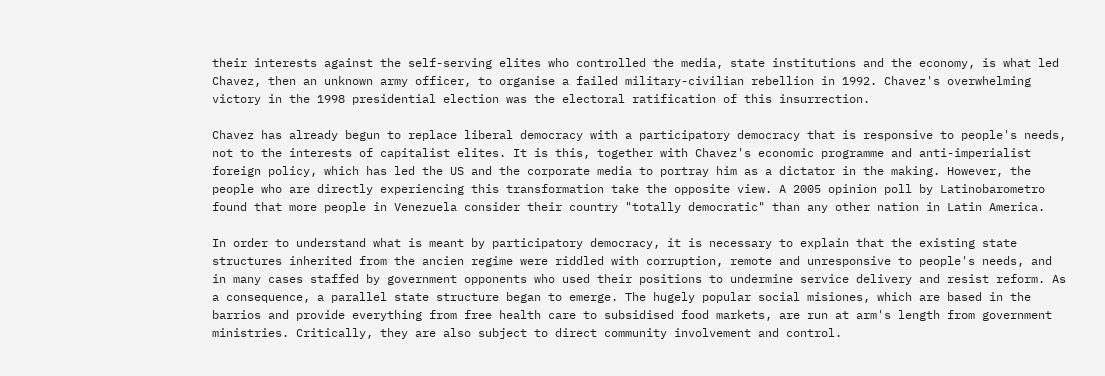their interests against the self-serving elites who controlled the media, state institutions and the economy, is what led Chavez, then an unknown army officer, to organise a failed military-civilian rebellion in 1992. Chavez's overwhelming victory in the 1998 presidential election was the electoral ratification of this insurrection.

Chavez has already begun to replace liberal democracy with a participatory democracy that is responsive to people's needs, not to the interests of capitalist elites. It is this, together with Chavez's economic programme and anti-imperialist foreign policy, which has led the US and the corporate media to portray him as a dictator in the making. However, the people who are directly experiencing this transformation take the opposite view. A 2005 opinion poll by Latinobarometro found that more people in Venezuela consider their country "totally democratic" than any other nation in Latin America.

In order to understand what is meant by participatory democracy, it is necessary to explain that the existing state structures inherited from the ancien regime were riddled with corruption, remote and unresponsive to people's needs, and in many cases staffed by government opponents who used their positions to undermine service delivery and resist reform. As a consequence, a parallel state structure began to emerge. The hugely popular social misiones, which are based in the barrios and provide everything from free health care to subsidised food markets, are run at arm's length from government ministries. Critically, they are also subject to direct community involvement and control.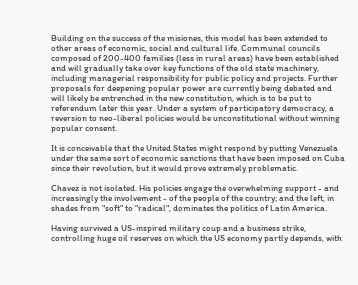Building on the success of the misiones, this model has been extended to other areas of economic, social and cultural life. Communal councils composed of 200-400 families (less in rural areas) have been established and will gradually take over key functions of the old state machinery, including managerial responsibility for public policy and projects. Further proposals for deepening popular power are currently being debated and will likely be entrenched in the new constitution, which is to be put to referendum later this year. Under a system of participatory democracy, a reversion to neo-liberal policies would be unconstitutional without winning popular consent.

It is conceivable that the United States might respond by putting Venezuela under the same sort of economic sanctions that have been imposed on Cuba since their revolution, but it would prove extremely problematic.

Chavez is not isolated. His policies engage the overwhelming support - and increasingly the involvement - of the people of the country; and the left, in shades from "soft" to "radical", dominates the politics of Latin America.

Having survived a US-inspired military coup and a business strike, controlling huge oil reserves on which the US economy partly depends, with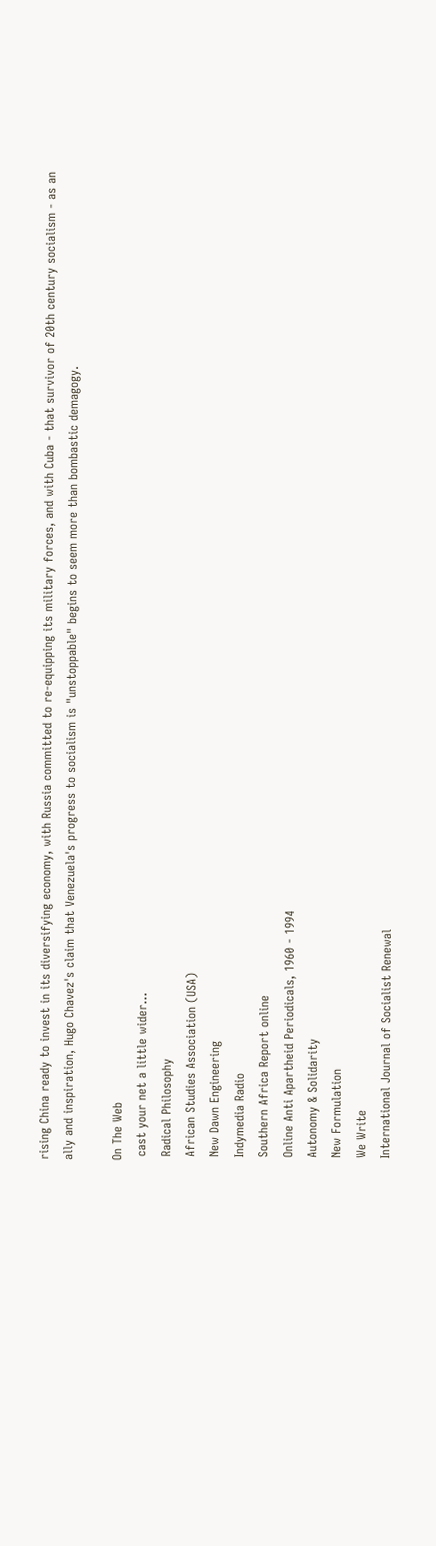rising China ready to invest in its diversifying economy, with Russia committed to re-equipping its military forces, and with Cuba - that survivor of 20th century socialism - as an ally and inspiration, Hugo Chavez's claim that Venezuela's progress to socialism is "unstoppable" begins to seem more than bombastic demagogy.

On The Web
 cast your net a little wider...
 Radical Philosophy
 African Studies Association (USA)
 New Dawn Engineering
 Indymedia Radio
 Southern Africa Report online
 Online Anti Apartheid Periodicals, 1960 - 1994
 Autonomy & Solidarity
 New Formulation
 We Write
 International Journal of Socialist Renewal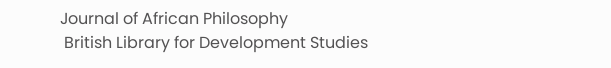Journal of African Philosophy
 British Library for Development Studies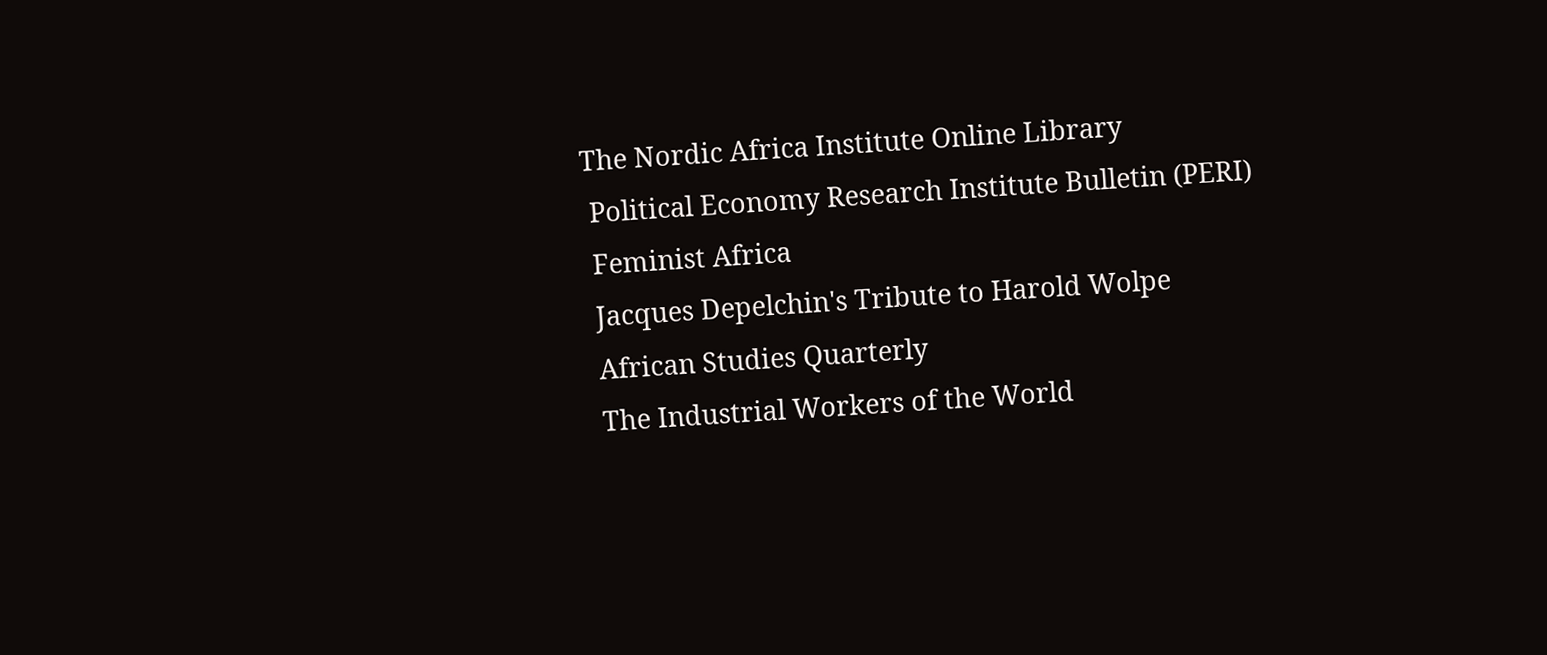The Nordic Africa Institute Online Library
 Political Economy Research Institute Bulletin (PERI)
 Feminist Africa
 Jacques Depelchin's Tribute to Harold Wolpe
 African Studies Quarterly
 The Industrial Workers of the World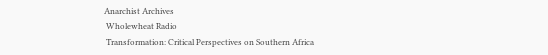Anarchist Archives
 Wholewheat Radio
 Transformation: Critical Perspectives on Southern Africa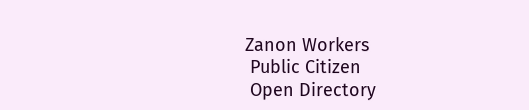Zanon Workers
 Public Citizen
 Open Directory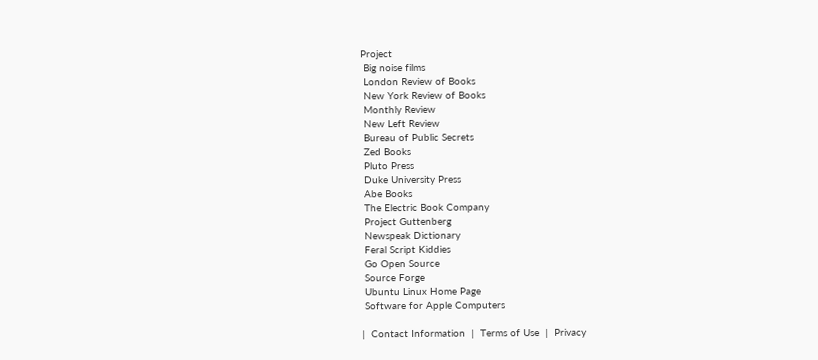Project
 Big noise films
 London Review of Books
 New York Review of Books
 Monthly Review
 New Left Review
 Bureau of Public Secrets
 Zed Books
 Pluto Press
 Duke University Press
 Abe Books
 The Electric Book Company
 Project Guttenberg
 Newspeak Dictionary
 Feral Script Kiddies
 Go Open Source
 Source Forge
 Ubuntu Linux Home Page
 Software for Apple Computers

|  Contact Information  |  Terms of Use  |  Privacy